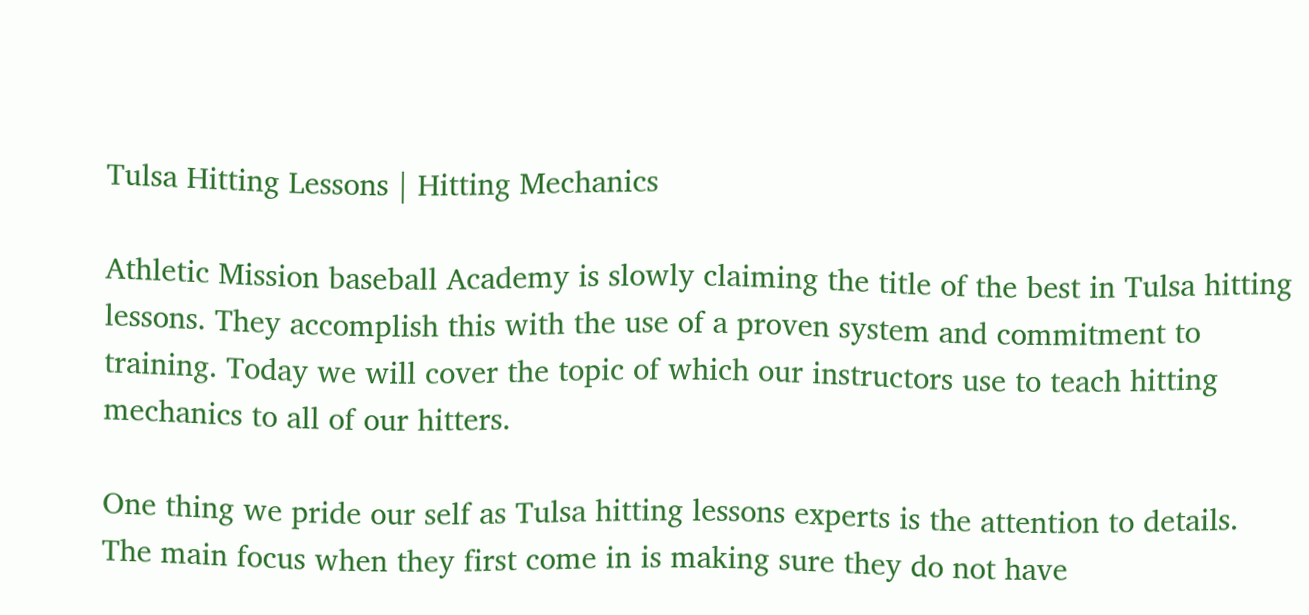Tulsa Hitting Lessons | Hitting Mechanics

Athletic Mission baseball Academy is slowly claiming the title of the best in Tulsa hitting lessons. They accomplish this with the use of a proven system and commitment to training. Today we will cover the topic of which our instructors use to teach hitting mechanics to all of our hitters.

One thing we pride our self as Tulsa hitting lessons experts is the attention to details. The main focus when they first come in is making sure they do not have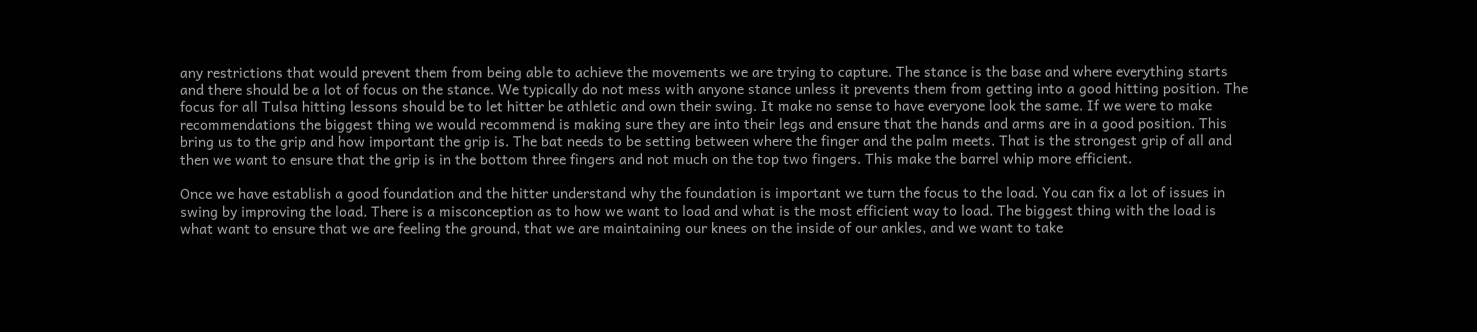any restrictions that would prevent them from being able to achieve the movements we are trying to capture. The stance is the base and where everything starts and there should be a lot of focus on the stance. We typically do not mess with anyone stance unless it prevents them from getting into a good hitting position. The focus for all Tulsa hitting lessons should be to let hitter be athletic and own their swing. It make no sense to have everyone look the same. If we were to make recommendations the biggest thing we would recommend is making sure they are into their legs and ensure that the hands and arms are in a good position. This bring us to the grip and how important the grip is. The bat needs to be setting between where the finger and the palm meets. That is the strongest grip of all and then we want to ensure that the grip is in the bottom three fingers and not much on the top two fingers. This make the barrel whip more efficient.

Once we have establish a good foundation and the hitter understand why the foundation is important we turn the focus to the load. You can fix a lot of issues in swing by improving the load. There is a misconception as to how we want to load and what is the most efficient way to load. The biggest thing with the load is what want to ensure that we are feeling the ground, that we are maintaining our knees on the inside of our ankles, and we want to take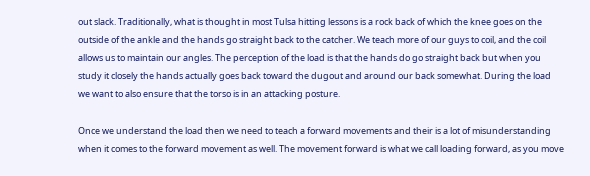out slack. Traditionally, what is thought in most Tulsa hitting lessons is a rock back of which the knee goes on the outside of the ankle and the hands go straight back to the catcher. We teach more of our guys to coil, and the coil allows us to maintain our angles. The perception of the load is that the hands do go straight back but when you study it closely the hands actually goes back toward the dugout and around our back somewhat. During the load we want to also ensure that the torso is in an attacking posture.

Once we understand the load then we need to teach a forward movements and their is a lot of misunderstanding when it comes to the forward movement as well. The movement forward is what we call loading forward, as you move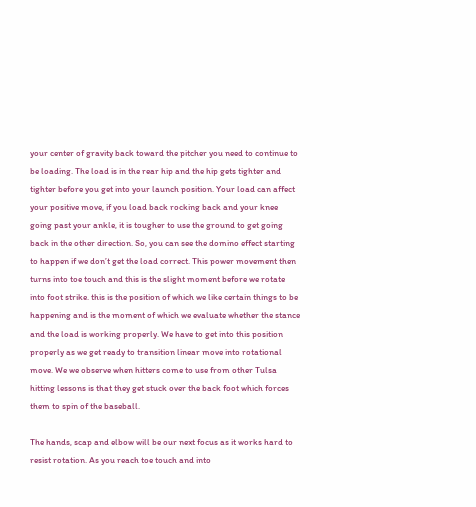your center of gravity back toward the pitcher you need to continue to be loading. The load is in the rear hip and the hip gets tighter and tighter before you get into your launch position. Your load can affect your positive move, if you load back rocking back and your knee going past your ankle, it is tougher to use the ground to get going back in the other direction. So, you can see the domino effect starting to happen if we don’t get the load correct. This power movement then turns into toe touch and this is the slight moment before we rotate into foot strike. this is the position of which we like certain things to be happening and is the moment of which we evaluate whether the stance and the load is working properly. We have to get into this position properly as we get ready to transition linear move into rotational move. We we observe when hitters come to use from other Tulsa hitting lessons is that they get stuck over the back foot which forces them to spin of the baseball.

The hands, scap and elbow will be our next focus as it works hard to resist rotation. As you reach toe touch and into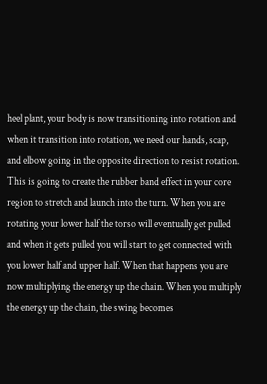heel plant, your body is now transitioning into rotation and when it transition into rotation, we need our hands, scap, and elbow going in the opposite direction to resist rotation. This is going to create the rubber band effect in your core region to stretch and launch into the turn. When you are rotating your lower half the torso will eventually get pulled and when it gets pulled you will start to get connected with you lower half and upper half. When that happens you are now multiplying the energy up the chain. When you multiply the energy up the chain, the swing becomes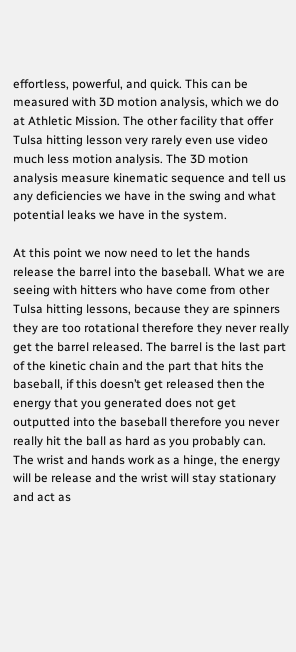effortless, powerful, and quick. This can be measured with 3D motion analysis, which we do at Athletic Mission. The other facility that offer Tulsa hitting lesson very rarely even use video much less motion analysis. The 3D motion analysis measure kinematic sequence and tell us any deficiencies we have in the swing and what potential leaks we have in the system.

At this point we now need to let the hands release the barrel into the baseball. What we are seeing with hitters who have come from other Tulsa hitting lessons, because they are spinners they are too rotational therefore they never really get the barrel released. The barrel is the last part of the kinetic chain and the part that hits the baseball, if this doesn’t get released then the energy that you generated does not get outputted into the baseball therefore you never really hit the ball as hard as you probably can. The wrist and hands work as a hinge, the energy will be release and the wrist will stay stationary and act as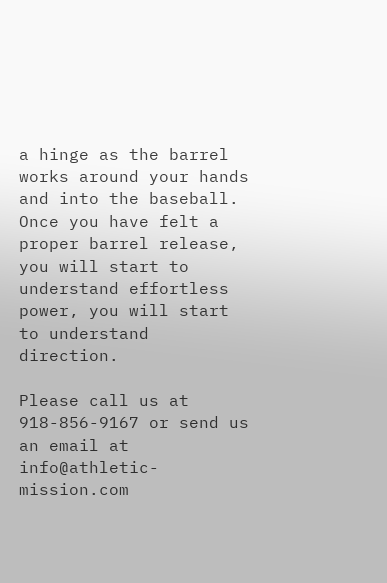a hinge as the barrel works around your hands and into the baseball. Once you have felt a proper barrel release, you will start to understand effortless power, you will start to understand direction.

Please call us at 918-856-9167 or send us an email at info@athletic-mission.com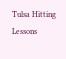Tulsa Hitting Lessons